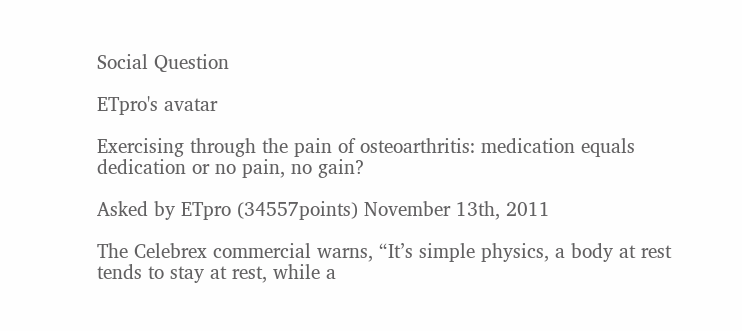Social Question

ETpro's avatar

Exercising through the pain of osteoarthritis: medication equals dedication or no pain, no gain?

Asked by ETpro (34557points) November 13th, 2011

The Celebrex commercial warns, “It’s simple physics, a body at rest tends to stay at rest, while a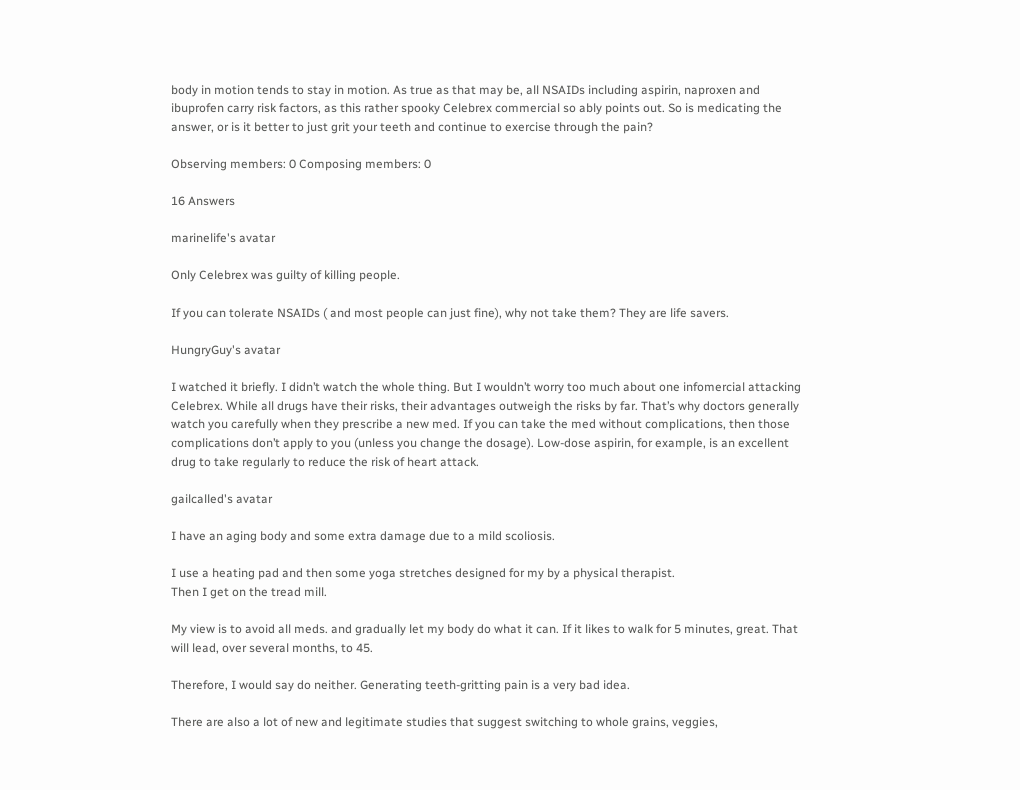body in motion tends to stay in motion. As true as that may be, all NSAIDs including aspirin, naproxen and ibuprofen carry risk factors, as this rather spooky Celebrex commercial so ably points out. So is medicating the answer, or is it better to just grit your teeth and continue to exercise through the pain?

Observing members: 0 Composing members: 0

16 Answers

marinelife's avatar

Only Celebrex was guilty of killing people.

If you can tolerate NSAIDs ( and most people can just fine), why not take them? They are life savers.

HungryGuy's avatar

I watched it briefly. I didn’t watch the whole thing. But I wouldn’t worry too much about one infomercial attacking Celebrex. While all drugs have their risks, their advantages outweigh the risks by far. That’s why doctors generally watch you carefully when they prescribe a new med. If you can take the med without complications, then those complications don’t apply to you (unless you change the dosage). Low-dose aspirin, for example, is an excellent drug to take regularly to reduce the risk of heart attack.

gailcalled's avatar

I have an aging body and some extra damage due to a mild scoliosis.

I use a heating pad and then some yoga stretches designed for my by a physical therapist.
Then I get on the tread mill.

My view is to avoid all meds. and gradually let my body do what it can. If it likes to walk for 5 minutes, great. That will lead, over several months, to 45.

Therefore, I would say do neither. Generating teeth-gritting pain is a very bad idea.

There are also a lot of new and legitimate studies that suggest switching to whole grains, veggies,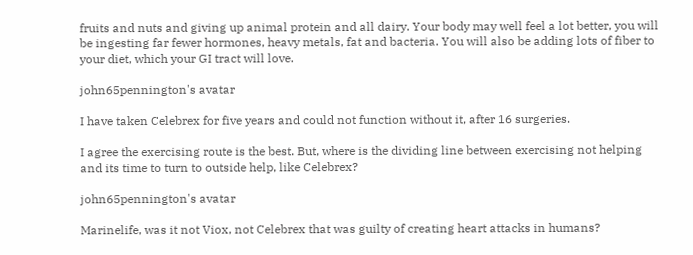fruits and nuts and giving up animal protein and all dairy. Your body may well feel a lot better, you will be ingesting far fewer hormones, heavy metals, fat and bacteria. You will also be adding lots of fiber to your diet, which your GI tract will love.

john65pennington's avatar

I have taken Celebrex for five years and could not function without it, after 16 surgeries.

I agree the exercising route is the best. But, where is the dividing line between exercising not helping and its time to turn to outside help, like Celebrex?

john65pennington's avatar

Marinelife, was it not Viox, not Celebrex that was guilty of creating heart attacks in humans?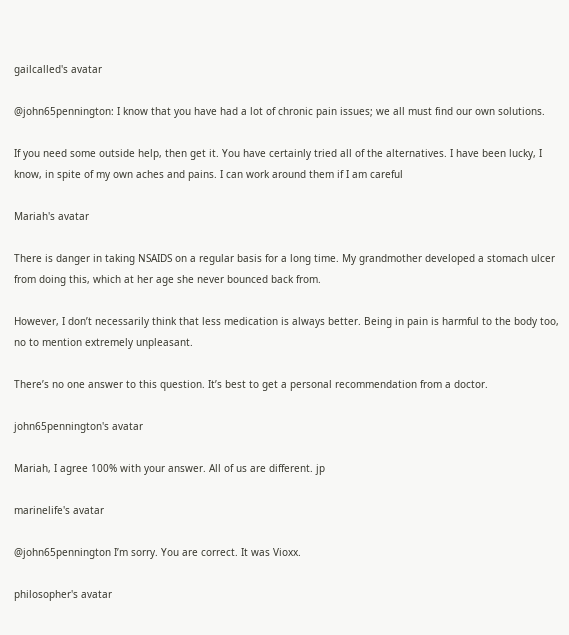gailcalled's avatar

@john65pennington: I know that you have had a lot of chronic pain issues; we all must find our own solutions.

If you need some outside help, then get it. You have certainly tried all of the alternatives. I have been lucky, I know, in spite of my own aches and pains. I can work around them if I am careful

Mariah's avatar

There is danger in taking NSAIDS on a regular basis for a long time. My grandmother developed a stomach ulcer from doing this, which at her age she never bounced back from.

However, I don’t necessarily think that less medication is always better. Being in pain is harmful to the body too, no to mention extremely unpleasant.

There’s no one answer to this question. It’s best to get a personal recommendation from a doctor.

john65pennington's avatar

Mariah, I agree 100% with your answer. All of us are different. jp

marinelife's avatar

@john65pennington I’m sorry. You are correct. It was Vioxx.

philosopher's avatar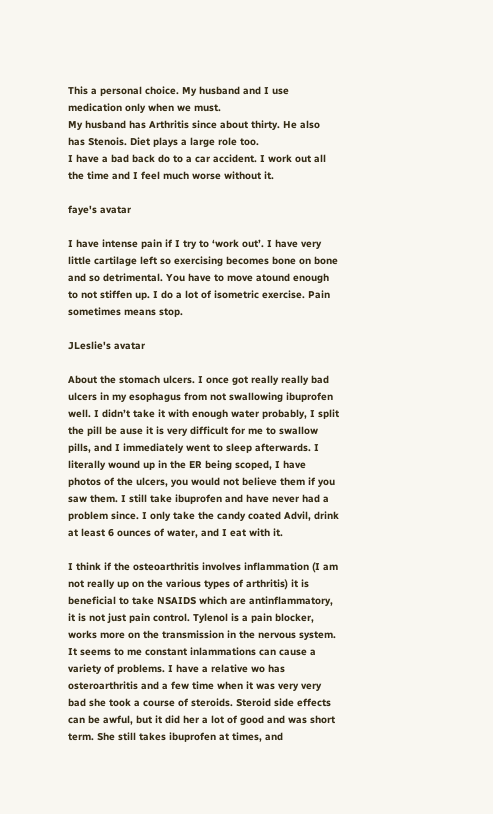This a personal choice. My husband and I use medication only when we must.
My husband has Arthritis since about thirty. He also has Stenois. Diet plays a large role too.
I have a bad back do to a car accident. I work out all the time and I feel much worse without it.

faye's avatar

I have intense pain if I try to ‘work out’. I have very little cartilage left so exercising becomes bone on bone and so detrimental. You have to move atound enough to not stiffen up. I do a lot of isometric exercise. Pain sometimes means stop.

JLeslie's avatar

About the stomach ulcers. I once got really really bad ulcers in my esophagus from not swallowing ibuprofen well. I didn’t take it with enough water probably, I split the pill be ause it is very difficult for me to swallow pills, and I immediately went to sleep afterwards. I literally wound up in the ER being scoped, I have photos of the ulcers, you would not believe them if you saw them. I still take ibuprofen and have never had a problem since. I only take the candy coated Advil, drink at least 6 ounces of water, and I eat with it.

I think if the osteoarthritis involves inflammation (I am not really up on the various types of arthritis) it is beneficial to take NSAIDS which are antinflammatory, it is not just pain control. Tylenol is a pain blocker, works more on the transmission in the nervous system. It seems to me constant inlammations can cause a variety of problems. I have a relative wo has osteroarthritis and a few time when it was very very bad she took a course of steroids. Steroid side effects can be awful, but it did her a lot of good and was short term. She still takes ibuprofen at times, and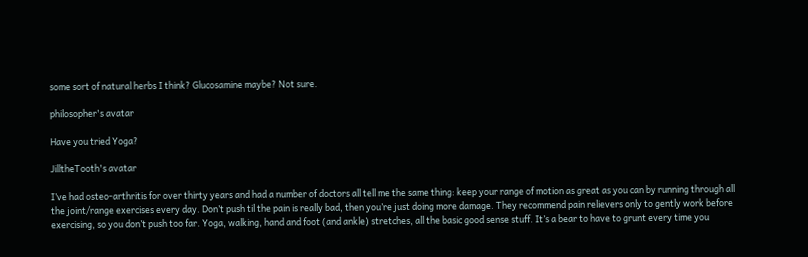some sort of natural herbs I think? Glucosamine maybe? Not sure.

philosopher's avatar

Have you tried Yoga?

JilltheTooth's avatar

I’ve had osteo-arthritis for over thirty years and had a number of doctors all tell me the same thing: keep your range of motion as great as you can by running through all the joint/range exercises every day. Don’t push til the pain is really bad, then you’re just doing more damage. They recommend pain relievers only to gently work before exercising, so you don’t push too far. Yoga, walking, hand and foot (and ankle) stretches, all the basic good sense stuff. It’s a bear to have to grunt every time you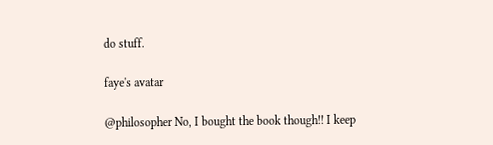do stuff.

faye's avatar

@philosopher No, I bought the book though!! I keep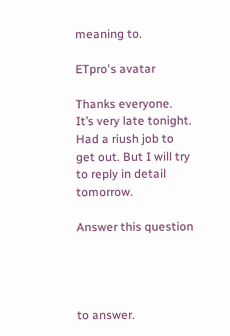meaning to.

ETpro's avatar

Thanks everyone. It’s very late tonight. Had a riush job to get out. But I will try to reply in detail tomorrow.

Answer this question




to answer.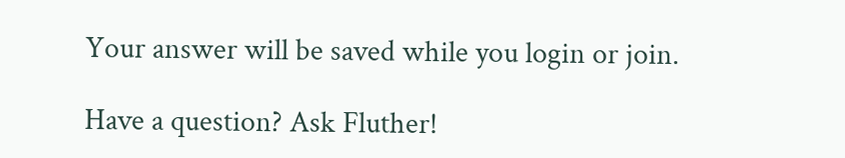Your answer will be saved while you login or join.

Have a question? Ask Fluther!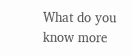What do you know more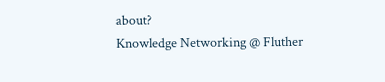about?
Knowledge Networking @ Fluther